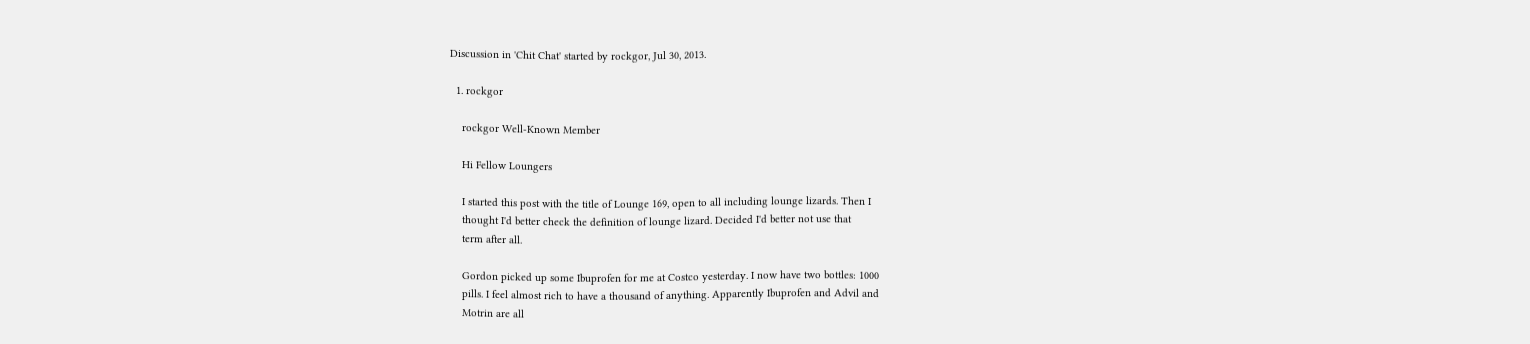Discussion in 'Chit Chat' started by rockgor, Jul 30, 2013.

  1. rockgor

    rockgor Well-Known Member

    Hi Fellow Loungers

    I started this post with the title of Lounge 169, open to all including lounge lizards. Then I
    thought I'd better check the definition of lounge lizard. Decided I'd better not use that
    term after all.

    Gordon picked up some Ibuprofen for me at Costco yesterday. I now have two bottles: 1000
    pills. I feel almost rich to have a thousand of anything. Apparently Ibuprofen and Advil and
    Motrin are all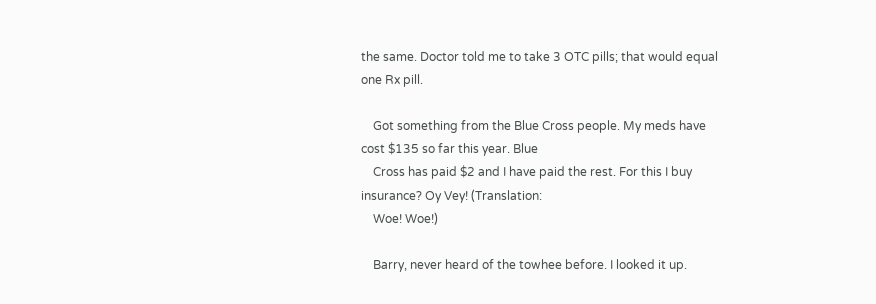the same. Doctor told me to take 3 OTC pills; that would equal one Rx pill.

    Got something from the Blue Cross people. My meds have cost $135 so far this year. Blue
    Cross has paid $2 and I have paid the rest. For this I buy insurance? Oy Vey! (Translation:
    Woe! Woe!)

    Barry, never heard of the towhee before. I looked it up.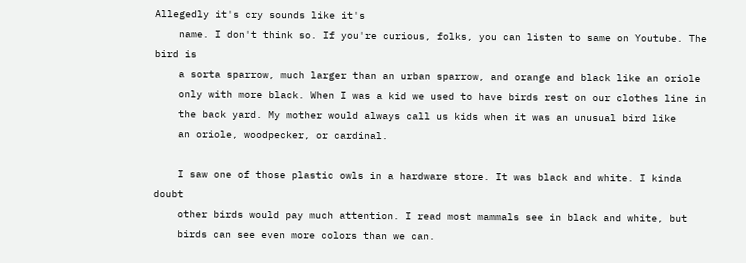Allegedly it's cry sounds like it's
    name. I don't think so. If you're curious, folks, you can listen to same on Youtube. The bird is
    a sorta sparrow, much larger than an urban sparrow, and orange and black like an oriole
    only with more black. When I was a kid we used to have birds rest on our clothes line in
    the back yard. My mother would always call us kids when it was an unusual bird like
    an oriole, woodpecker, or cardinal.

    I saw one of those plastic owls in a hardware store. It was black and white. I kinda doubt
    other birds would pay much attention. I read most mammals see in black and white, but
    birds can see even more colors than we can.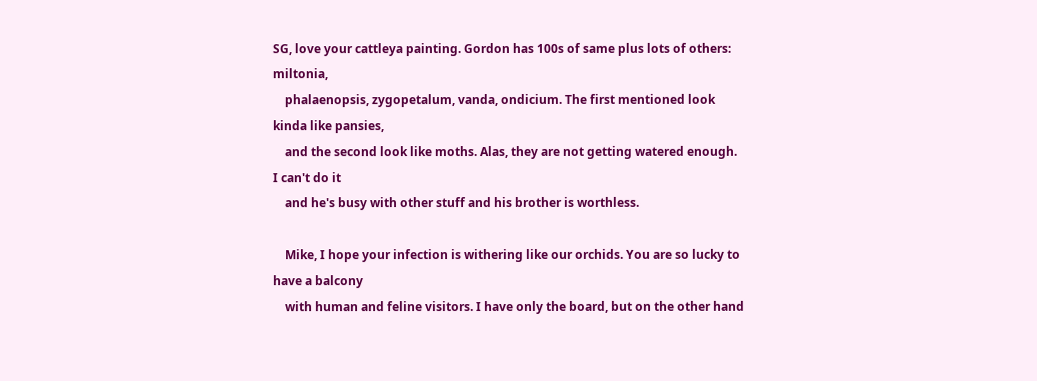SG, love your cattleya painting. Gordon has 100s of same plus lots of others: miltonia,
    phalaenopsis, zygopetalum, vanda, ondicium. The first mentioned look kinda like pansies,
    and the second look like moths. Alas, they are not getting watered enough. I can't do it
    and he's busy with other stuff and his brother is worthless.

    Mike, I hope your infection is withering like our orchids. You are so lucky to have a balcony
    with human and feline visitors. I have only the board, but on the other hand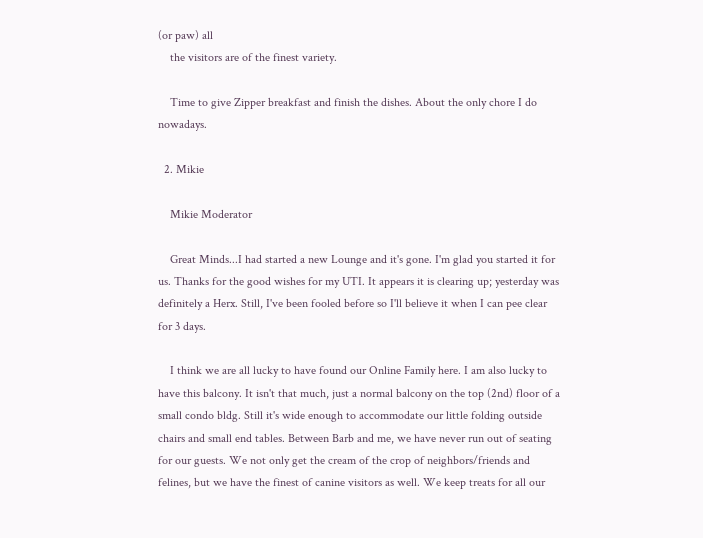(or paw) all
    the visitors are of the finest variety.

    Time to give Zipper breakfast and finish the dishes. About the only chore I do nowadays.

  2. Mikie

    Mikie Moderator

    Great Minds...I had started a new Lounge and it's gone. I'm glad you started it for us. Thanks for the good wishes for my UTI. It appears it is clearing up; yesterday was definitely a Herx. Still, I've been fooled before so I'll believe it when I can pee clear for 3 days.

    I think we are all lucky to have found our Online Family here. I am also lucky to have this balcony. It isn't that much, just a normal balcony on the top (2nd) floor of a small condo bldg. Still it's wide enough to accommodate our little folding outside chairs and small end tables. Between Barb and me, we have never run out of seating for our guests. We not only get the cream of the crop of neighbors/friends and felines, but we have the finest of canine visitors as well. We keep treats for all our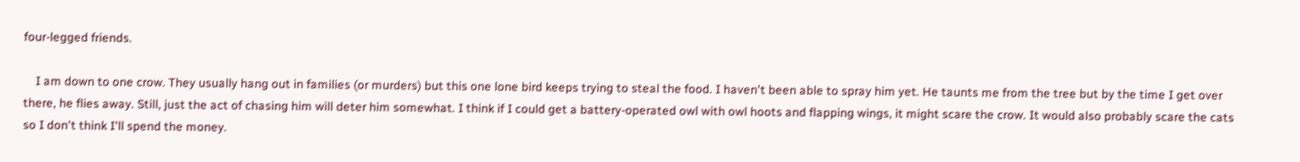four-legged friends.

    I am down to one crow. They usually hang out in families (or murders) but this one lone bird keeps trying to steal the food. I haven't been able to spray him yet. He taunts me from the tree but by the time I get over there, he flies away. Still, just the act of chasing him will deter him somewhat. I think if I could get a battery-operated owl with owl hoots and flapping wings, it might scare the crow. It would also probably scare the cats so I don't think I'll spend the money.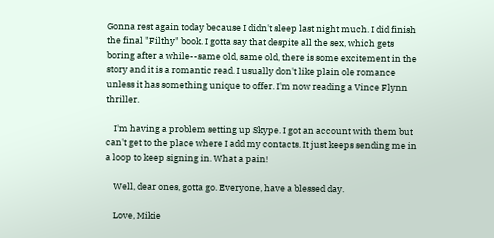Gonna rest again today because I didn't sleep last night much. I did finish the final "Filthy" book. I gotta say that despite all the sex, which gets boring after a while--same old, same old, there is some excitement in the story and it is a romantic read. I usually don't like plain ole romance unless it has something unique to offer. I'm now reading a Vince Flynn thriller.

    I'm having a problem setting up Skype. I got an account with them but can't get to the place where I add my contacts. It just keeps sending me in a loop to keep signing in. What a pain!

    Well, dear ones, gotta go. Everyone, have a blessed day.

    Love, Mikie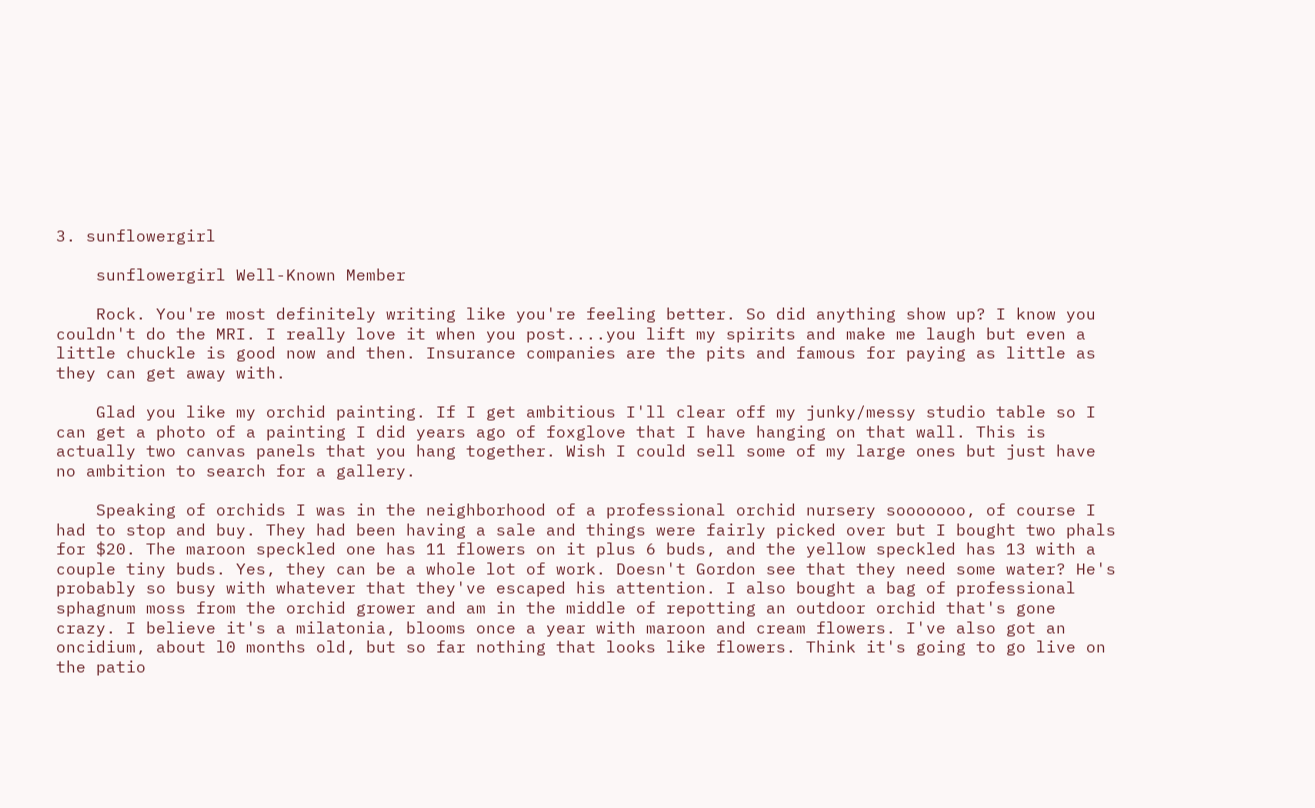3. sunflowergirl

    sunflowergirl Well-Known Member

    Rock. You're most definitely writing like you're feeling better. So did anything show up? I know you couldn't do the MRI. I really love it when you post....you lift my spirits and make me laugh but even a little chuckle is good now and then. Insurance companies are the pits and famous for paying as little as they can get away with.

    Glad you like my orchid painting. If I get ambitious I'll clear off my junky/messy studio table so I can get a photo of a painting I did years ago of foxglove that I have hanging on that wall. This is actually two canvas panels that you hang together. Wish I could sell some of my large ones but just have no ambition to search for a gallery.

    Speaking of orchids I was in the neighborhood of a professional orchid nursery sooooooo, of course I had to stop and buy. They had been having a sale and things were fairly picked over but I bought two phals for $20. The maroon speckled one has 11 flowers on it plus 6 buds, and the yellow speckled has 13 with a couple tiny buds. Yes, they can be a whole lot of work. Doesn't Gordon see that they need some water? He's probably so busy with whatever that they've escaped his attention. I also bought a bag of professional sphagnum moss from the orchid grower and am in the middle of repotting an outdoor orchid that's gone crazy. I believe it's a milatonia, blooms once a year with maroon and cream flowers. I've also got an oncidium, about l0 months old, but so far nothing that looks like flowers. Think it's going to go live on the patio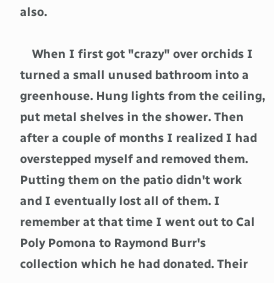also.

    When I first got "crazy" over orchids I turned a small unused bathroom into a greenhouse. Hung lights from the ceiling, put metal shelves in the shower. Then after a couple of months I realized I had overstepped myself and removed them. Putting them on the patio didn't work and I eventually lost all of them. I remember at that time I went out to Cal Poly Pomona to Raymond Burr's collection which he had donated. Their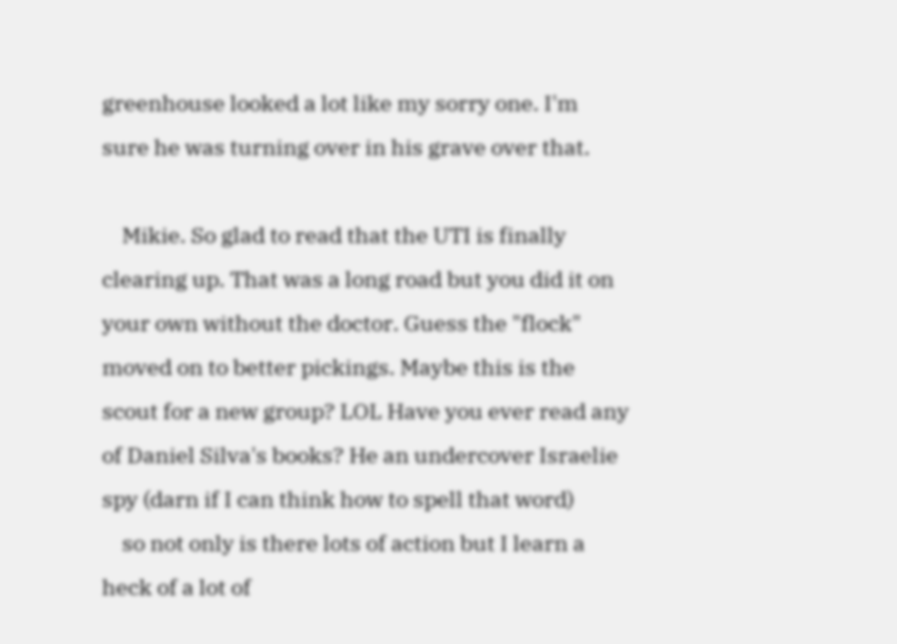greenhouse looked a lot like my sorry one. I'm sure he was turning over in his grave over that.

    Mikie. So glad to read that the UTI is finally clearing up. That was a long road but you did it on your own without the doctor. Guess the "flock" moved on to better pickings. Maybe this is the scout for a new group? LOL Have you ever read any of Daniel Silva's books? He an undercover Israelie spy (darn if I can think how to spell that word)
    so not only is there lots of action but I learn a heck of a lot of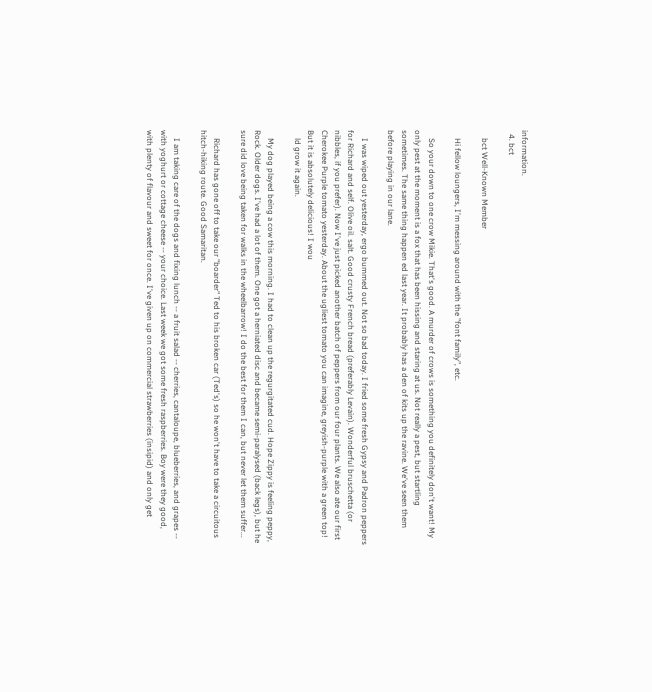information.
  4. bct

    bct Well-Known Member

    Hi fellow loungers, I'm messing around with the "font family", etc.

    So your down to one crow Mikie. That's good. A murder of crows is something you definitely don't want! My only pest at the moment is a fox that has been hissing and staring at us. Not really a pest, but startling sometimes. The same thing happen ed last year. It probably has a den of kits up the ravine. We've seen them before playing in our lane.

    I was wiped out yesterday, ergo bummed out. Not so bad today. I fried some fresh Gypsy and Padron peppers for Richard and self. Olive oil. salt. Good crusty French bread (preferably Levain). Wonderful bruschetta (or nibbles, if you prefer). Now I've just picked another batch of peppers from our four plants. We also ate our first Cherokee Purple tomato yesterday. About the ugliest tomato you can imagine, greyish-purple with a green top! But it is absolutely delicious! I wou
    ld grow it again.

    My dog played being a cow this morning. I had to clean up the regurgitated cud. Hope Zippy is feeling peppy, Rock. Older dogs. I've had a lot of them. One got a herniated disc and became semi-paralysed (back legs), but he sure did love being taken for walks in the wheelbarrow! I do the best for them I can, but never let them suffer...

    Richard has gone off to take our "boarder" Ted to his broken car (Ted's) so he won't have to take a circuitous hitch-hiking route. Good Samaritan.

    I am taking care of the dogs and fixing lunch -- a fruit salad -- cherries, cantaloupe, blueberries, and grapes -- with yoghurt or cottage cheese -- your choice. Last week we got some fresh raspberries. Boy were they good, with plenty of flavour and sweet for once. I've given up on commercial strawberries (insipid) and only get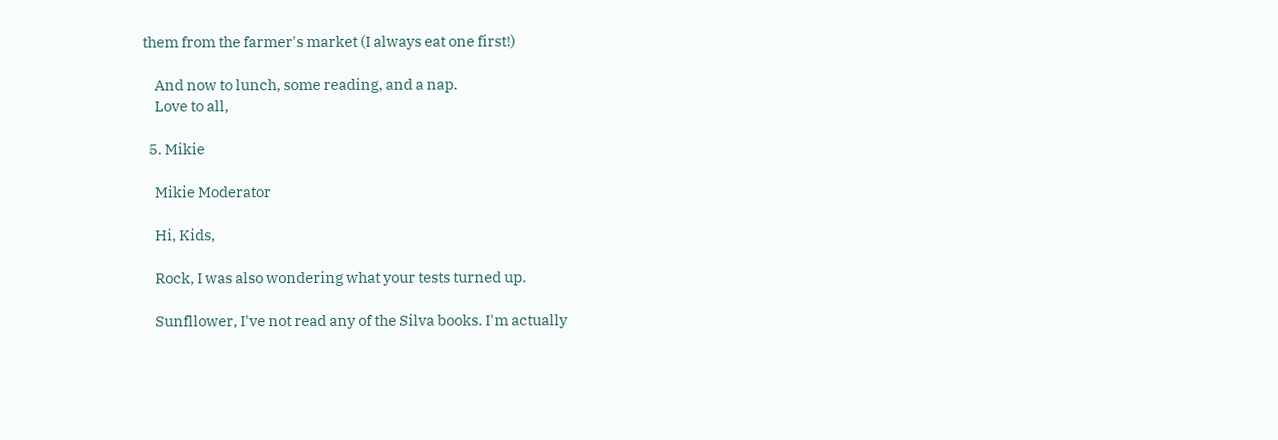them from the farmer's market (I always eat one first!)

    And now to lunch, some reading, and a nap.
    Love to all,

  5. Mikie

    Mikie Moderator

    Hi, Kids,

    Rock, I was also wondering what your tests turned up.

    Sunfllower, I've not read any of the Silva books. I'm actually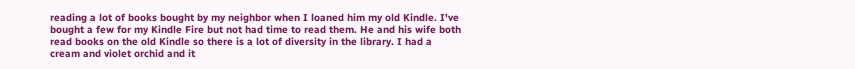reading a lot of books bought by my neighbor when I loaned him my old Kindle. I've bought a few for my Kindle Fire but not had time to read them. He and his wife both read books on the old Kindle so there is a lot of diversity in the library. I had a cream and violet orchid and it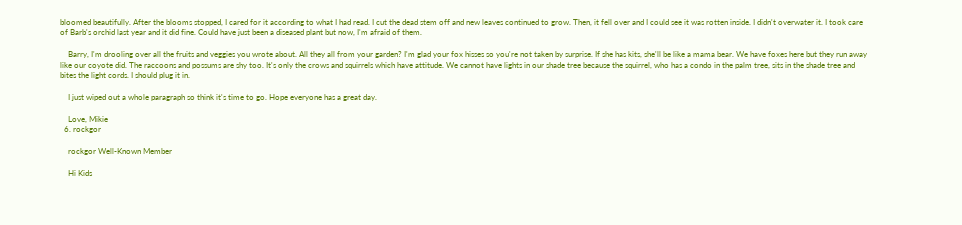bloomed beautifully. After the blooms stopped, I cared for it according to what I had read. I cut the dead stem off and new leaves continued to grow. Then, it fell over and I could see it was rotten inside. I didn't overwater it. I took care of Barb's orchid last year and it did fine. Could have just been a diseased plant but now, I'm afraid of them.

    Barry, I'm drooling over all the fruits and veggies you wrote about. All they all from your garden? I'm glad your fox hisses so you're not taken by surprise. If she has kits, she'll be like a mama bear. We have foxes here but they run away like our coyote did. The raccoons and possums are shy too. It's only the crows and squirrels which have attitude. We cannot have lights in our shade tree because the squirrel, who has a condo in the palm tree, sits in the shade tree and bites the light cords. I should plug it in.

    I just wiped out a whole paragraph so think it's time to go. Hope everyone has a great day.

    Love, Mikie
  6. rockgor

    rockgor Well-Known Member

    Hi Kids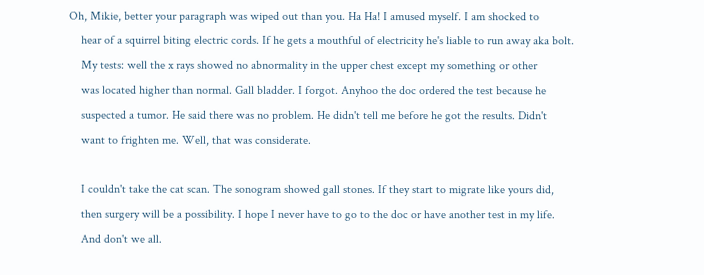Oh, Mikie, better your paragraph was wiped out than you. Ha Ha! I amused myself. I am shocked to
    hear of a squirrel biting electric cords. If he gets a mouthful of electricity he's liable to run away aka bolt.
    My tests: well the x rays showed no abnormality in the upper chest except my something or other
    was located higher than normal. Gall bladder. I forgot. Anyhoo the doc ordered the test because he
    suspected a tumor. He said there was no problem. He didn't tell me before he got the results. Didn't
    want to frighten me. Well, that was considerate.

    I couldn't take the cat scan. The sonogram showed gall stones. If they start to migrate like yours did,
    then surgery will be a possibility. I hope I never have to go to the doc or have another test in my life.
    And don't we all.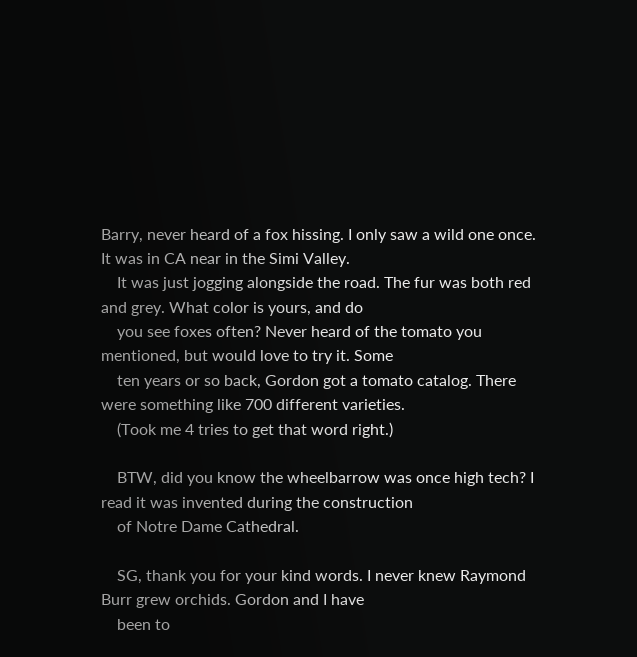Barry, never heard of a fox hissing. I only saw a wild one once. It was in CA near in the Simi Valley.
    It was just jogging alongside the road. The fur was both red and grey. What color is yours, and do
    you see foxes often? Never heard of the tomato you mentioned, but would love to try it. Some
    ten years or so back, Gordon got a tomato catalog. There were something like 700 different varieties.
    (Took me 4 tries to get that word right.)

    BTW, did you know the wheelbarrow was once high tech? I read it was invented during the construction
    of Notre Dame Cathedral.

    SG, thank you for your kind words. I never knew Raymond Burr grew orchids. Gordon and I have
    been to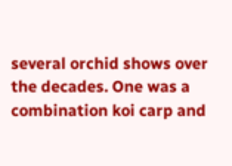several orchid shows over the decades. One was a combination koi carp and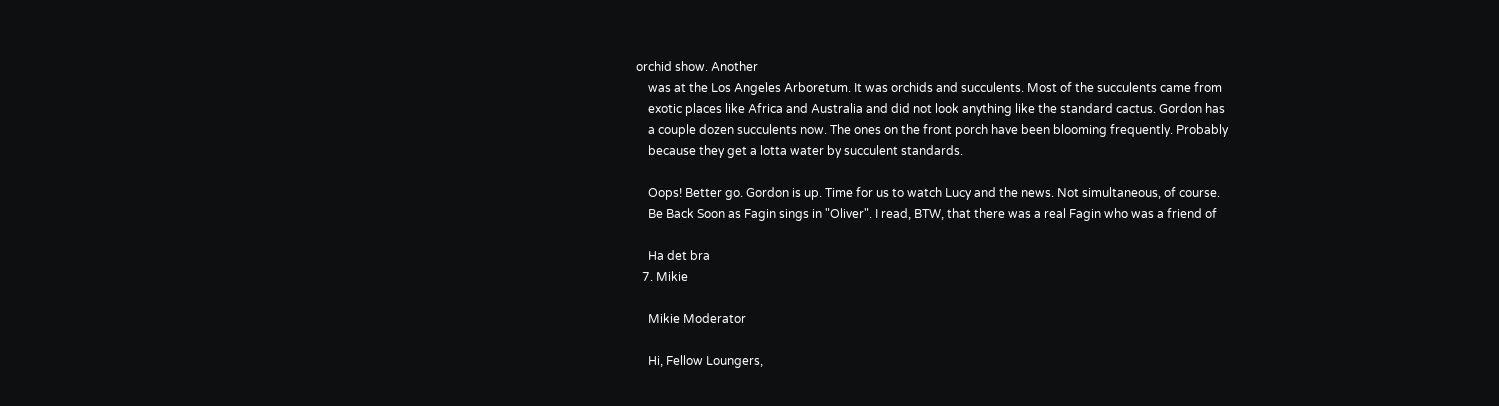orchid show. Another
    was at the Los Angeles Arboretum. It was orchids and succulents. Most of the succulents came from
    exotic places like Africa and Australia and did not look anything like the standard cactus. Gordon has
    a couple dozen succulents now. The ones on the front porch have been blooming frequently. Probably
    because they get a lotta water by succulent standards.

    Oops! Better go. Gordon is up. Time for us to watch Lucy and the news. Not simultaneous, of course.
    Be Back Soon as Fagin sings in "Oliver". I read, BTW, that there was a real Fagin who was a friend of

    Ha det bra
  7. Mikie

    Mikie Moderator

    Hi, Fellow Loungers,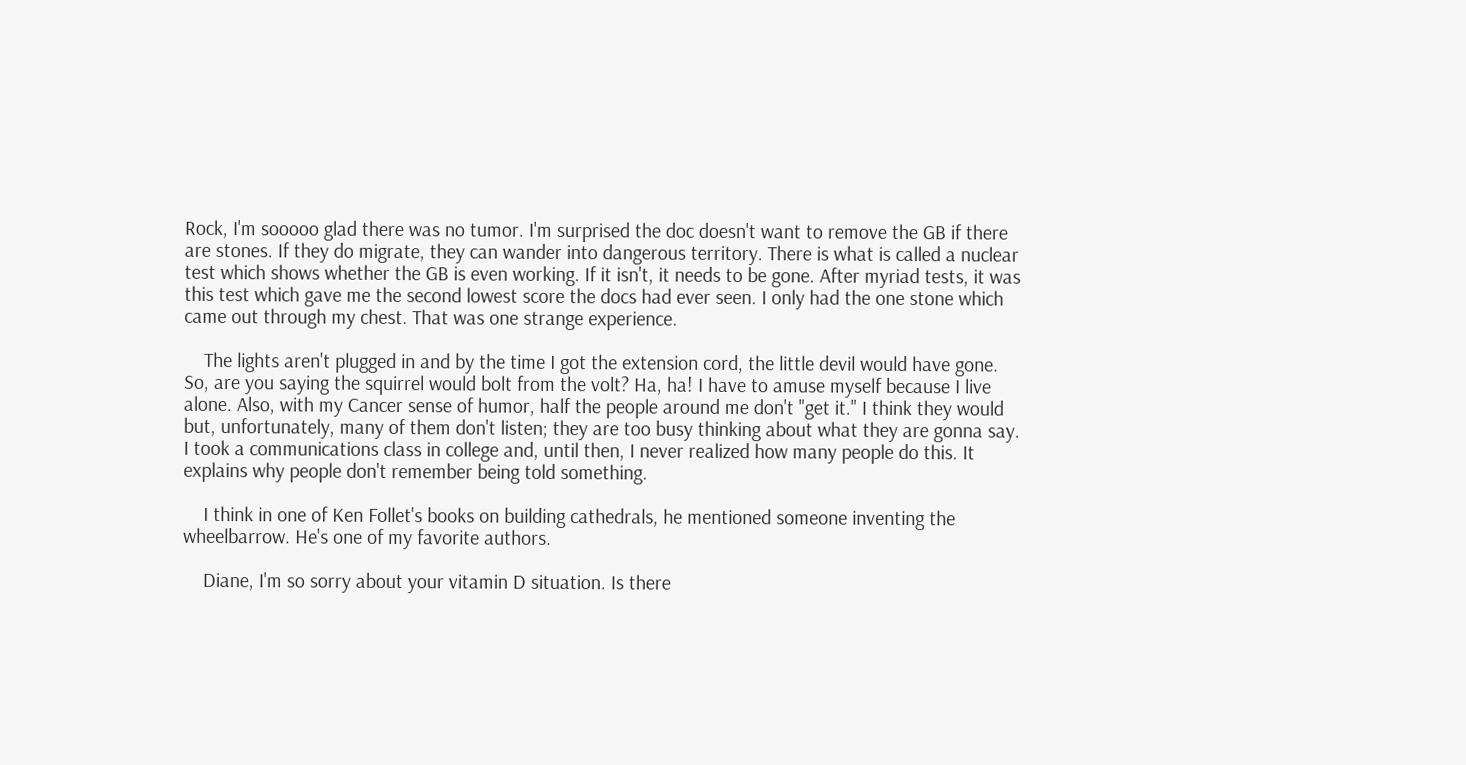Rock, I'm sooooo glad there was no tumor. I'm surprised the doc doesn't want to remove the GB if there are stones. If they do migrate, they can wander into dangerous territory. There is what is called a nuclear test which shows whether the GB is even working. If it isn't, it needs to be gone. After myriad tests, it was this test which gave me the second lowest score the docs had ever seen. I only had the one stone which came out through my chest. That was one strange experience.

    The lights aren't plugged in and by the time I got the extension cord, the little devil would have gone. So, are you saying the squirrel would bolt from the volt? Ha, ha! I have to amuse myself because I live alone. Also, with my Cancer sense of humor, half the people around me don't "get it." I think they would but, unfortunately, many of them don't listen; they are too busy thinking about what they are gonna say. I took a communications class in college and, until then, I never realized how many people do this. It explains why people don't remember being told something.

    I think in one of Ken Follet's books on building cathedrals, he mentioned someone inventing the wheelbarrow. He's one of my favorite authors.

    Diane, I'm so sorry about your vitamin D situation. Is there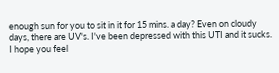enough sun for you to sit in it for 15 mins. a day? Even on cloudy days, there are UV's. I've been depressed with this UTI and it sucks. I hope you feel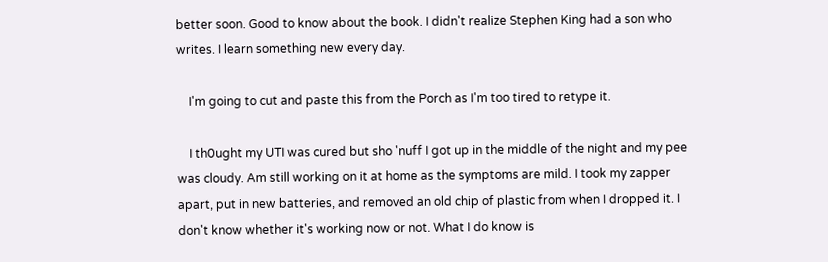better soon. Good to know about the book. I didn't realize Stephen King had a son who writes. I learn something new every day.

    I'm going to cut and paste this from the Porch as I'm too tired to retype it.

    I th0ught my UTI was cured but sho 'nuff I got up in the middle of the night and my pee was cloudy. Am still working on it at home as the symptoms are mild. I took my zapper apart, put in new batteries, and removed an old chip of plastic from when I dropped it. I don't know whether it's working now or not. What I do know is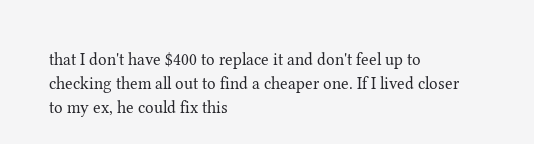that I don't have $400 to replace it and don't feel up to checking them all out to find a cheaper one. If I lived closer to my ex, he could fix this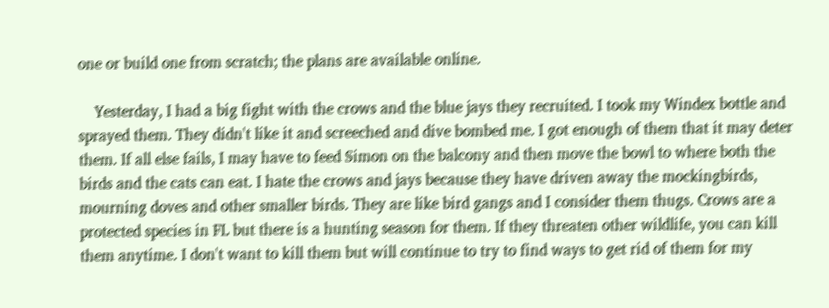one or build one from scratch; the plans are available online.

    Yesterday, I had a big fight with the crows and the blue jays they recruited. I took my Windex bottle and sprayed them. They didn't like it and screeched and dive bombed me. I got enough of them that it may deter them. If all else fails, I may have to feed Simon on the balcony and then move the bowl to where both the birds and the cats can eat. I hate the crows and jays because they have driven away the mockingbirds, mourning doves and other smaller birds. They are like bird gangs and I consider them thugs. Crows are a protected species in FL but there is a hunting season for them. If they threaten other wildlife, you can kill them anytime. I don't want to kill them but will continue to try to find ways to get rid of them for my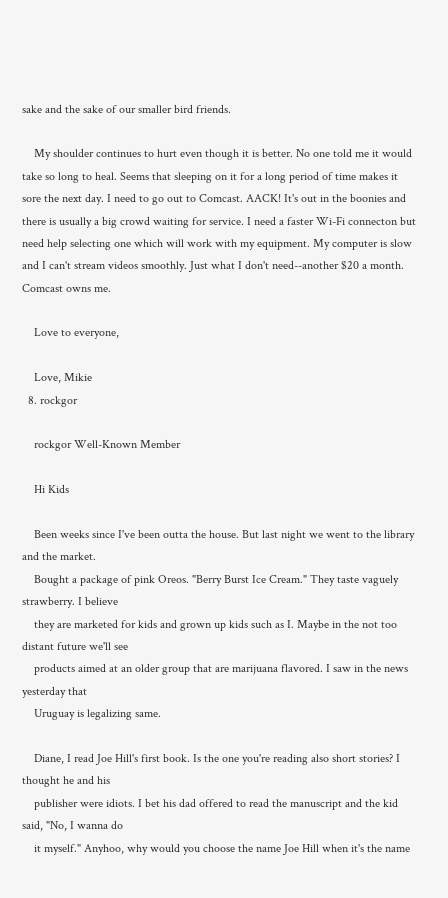sake and the sake of our smaller bird friends.

    My shoulder continues to hurt even though it is better. No one told me it would take so long to heal. Seems that sleeping on it for a long period of time makes it sore the next day. I need to go out to Comcast. AACK! It's out in the boonies and there is usually a big crowd waiting for service. I need a faster Wi-Fi connecton but need help selecting one which will work with my equipment. My computer is slow and I can't stream videos smoothly. Just what I don't need--another $20 a month. Comcast owns me.

    Love to everyone,

    Love, Mikie
  8. rockgor

    rockgor Well-Known Member

    Hi Kids

    Been weeks since I've been outta the house. But last night we went to the library and the market.
    Bought a package of pink Oreos. "Berry Burst Ice Cream." They taste vaguely strawberry. I believe
    they are marketed for kids and grown up kids such as I. Maybe in the not too distant future we'll see
    products aimed at an older group that are marijuana flavored. I saw in the news yesterday that
    Uruguay is legalizing same.

    Diane, I read Joe Hill's first book. Is the one you're reading also short stories? I thought he and his
    publisher were idiots. I bet his dad offered to read the manuscript and the kid said, "No, I wanna do
    it myself." Anyhoo, why would you choose the name Joe Hill when it's the name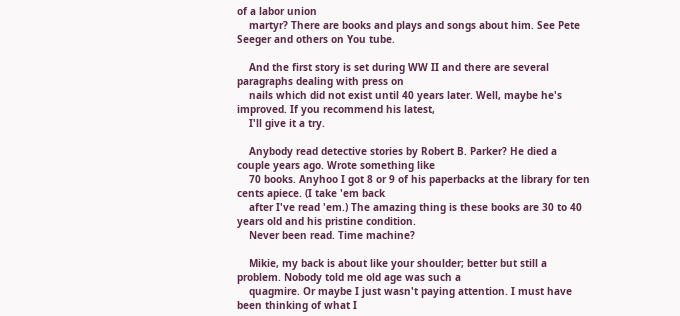of a labor union
    martyr? There are books and plays and songs about him. See Pete Seeger and others on You tube.

    And the first story is set during WW II and there are several paragraphs dealing with press on
    nails which did not exist until 40 years later. Well, maybe he's improved. If you recommend his latest,
    I'll give it a try.

    Anybody read detective stories by Robert B. Parker? He died a couple years ago. Wrote something like
    70 books. Anyhoo I got 8 or 9 of his paperbacks at the library for ten cents apiece. (I take 'em back
    after I've read 'em.) The amazing thing is these books are 30 to 40 years old and his pristine condition.
    Never been read. Time machine?

    Mikie, my back is about like your shoulder; better but still a problem. Nobody told me old age was such a
    quagmire. Or maybe I just wasn't paying attention. I must have been thinking of what I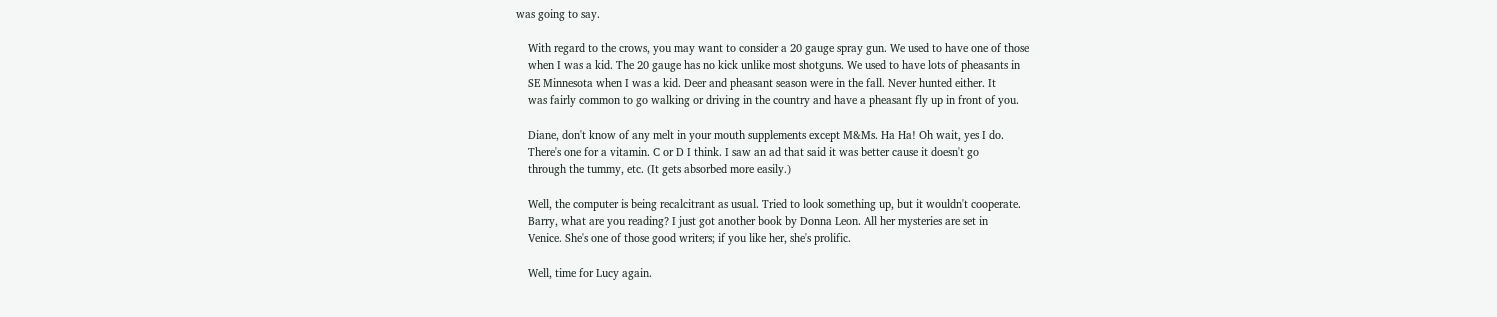was going to say.

    With regard to the crows, you may want to consider a 20 gauge spray gun. We used to have one of those
    when I was a kid. The 20 gauge has no kick unlike most shotguns. We used to have lots of pheasants in
    SE Minnesota when I was a kid. Deer and pheasant season were in the fall. Never hunted either. It
    was fairly common to go walking or driving in the country and have a pheasant fly up in front of you.

    Diane, don't know of any melt in your mouth supplements except M&Ms. Ha Ha! Oh wait, yes I do.
    There's one for a vitamin. C or D I think. I saw an ad that said it was better cause it doesn't go
    through the tummy, etc. (It gets absorbed more easily.)

    Well, the computer is being recalcitrant as usual. Tried to look something up, but it wouldn't cooperate.
    Barry, what are you reading? I just got another book by Donna Leon. All her mysteries are set in
    Venice. She's one of those good writers; if you like her, she's prolific.

    Well, time for Lucy again.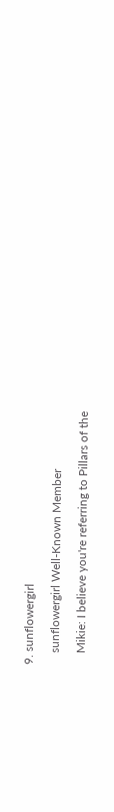9. sunflowergirl

    sunflowergirl Well-Known Member

    Mikie: I believe you're referring to Pillars of the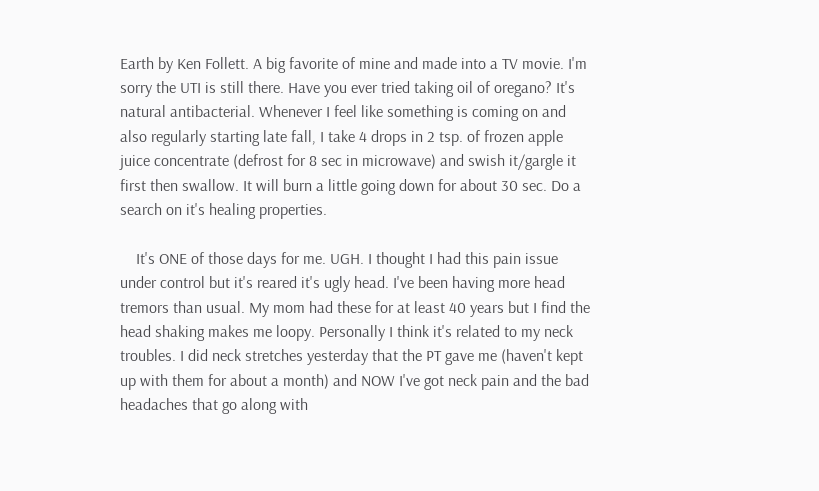Earth by Ken Follett. A big favorite of mine and made into a TV movie. I'm sorry the UTI is still there. Have you ever tried taking oil of oregano? It's natural antibacterial. Whenever I feel like something is coming on and also regularly starting late fall, I take 4 drops in 2 tsp. of frozen apple juice concentrate (defrost for 8 sec in microwave) and swish it/gargle it first then swallow. It will burn a little going down for about 30 sec. Do a search on it's healing properties.

    It's ONE of those days for me. UGH. I thought I had this pain issue under control but it's reared it's ugly head. I've been having more head tremors than usual. My mom had these for at least 40 years but I find the head shaking makes me loopy. Personally I think it's related to my neck troubles. I did neck stretches yesterday that the PT gave me (haven't kept up with them for about a month) and NOW I've got neck pain and the bad headaches that go along with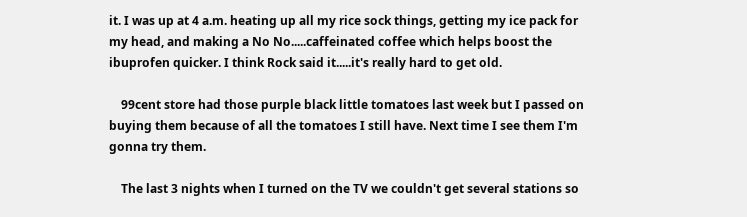it. I was up at 4 a.m. heating up all my rice sock things, getting my ice pack for my head, and making a No No.....caffeinated coffee which helps boost the ibuprofen quicker. I think Rock said it.....it's really hard to get old.

    99cent store had those purple black little tomatoes last week but I passed on buying them because of all the tomatoes I still have. Next time I see them I'm gonna try them.

    The last 3 nights when I turned on the TV we couldn't get several stations so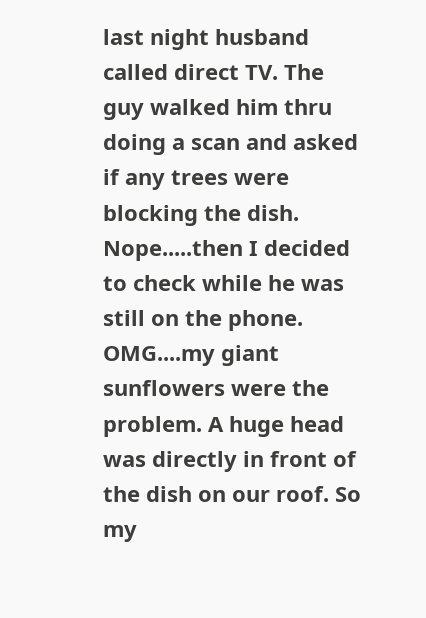last night husband called direct TV. The guy walked him thru doing a scan and asked if any trees were blocking the dish. Nope.....then I decided to check while he was still on the phone. OMG....my giant sunflowers were the problem. A huge head was directly in front of the dish on our roof. So my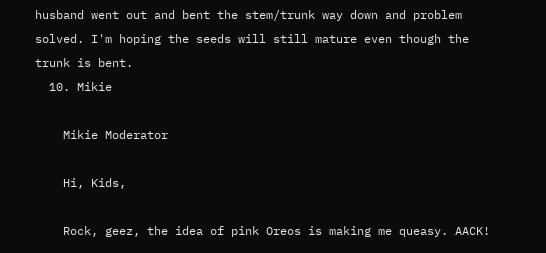husband went out and bent the stem/trunk way down and problem solved. I'm hoping the seeds will still mature even though the trunk is bent.
  10. Mikie

    Mikie Moderator

    Hi, Kids,

    Rock, geez, the idea of pink Oreos is making me queasy. AACK!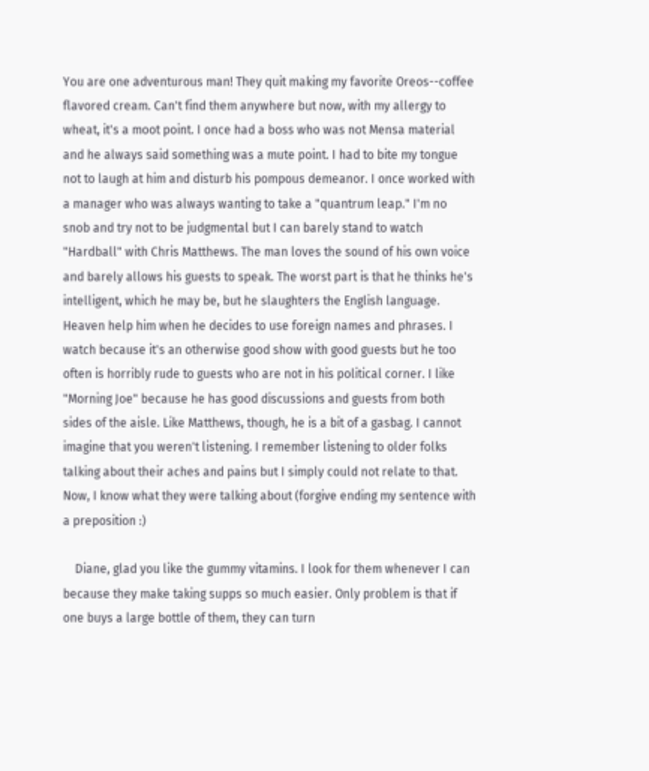You are one adventurous man! They quit making my favorite Oreos--coffee flavored cream. Can't find them anywhere but now, with my allergy to wheat, it's a moot point. I once had a boss who was not Mensa material and he always said something was a mute point. I had to bite my tongue not to laugh at him and disturb his pompous demeanor. I once worked with a manager who was always wanting to take a "quantrum leap." I'm no snob and try not to be judgmental but I can barely stand to watch "Hardball" with Chris Matthews. The man loves the sound of his own voice and barely allows his guests to speak. The worst part is that he thinks he's intelligent, which he may be, but he slaughters the English language. Heaven help him when he decides to use foreign names and phrases. I watch because it's an otherwise good show with good guests but he too often is horribly rude to guests who are not in his political corner. I like "Morning Joe" because he has good discussions and guests from both sides of the aisle. Like Matthews, though, he is a bit of a gasbag. I cannot imagine that you weren't listening. I remember listening to older folks talking about their aches and pains but I simply could not relate to that. Now, I know what they were talking about (forgive ending my sentence with a preposition :)

    Diane, glad you like the gummy vitamins. I look for them whenever I can because they make taking supps so much easier. Only problem is that if one buys a large bottle of them, they can turn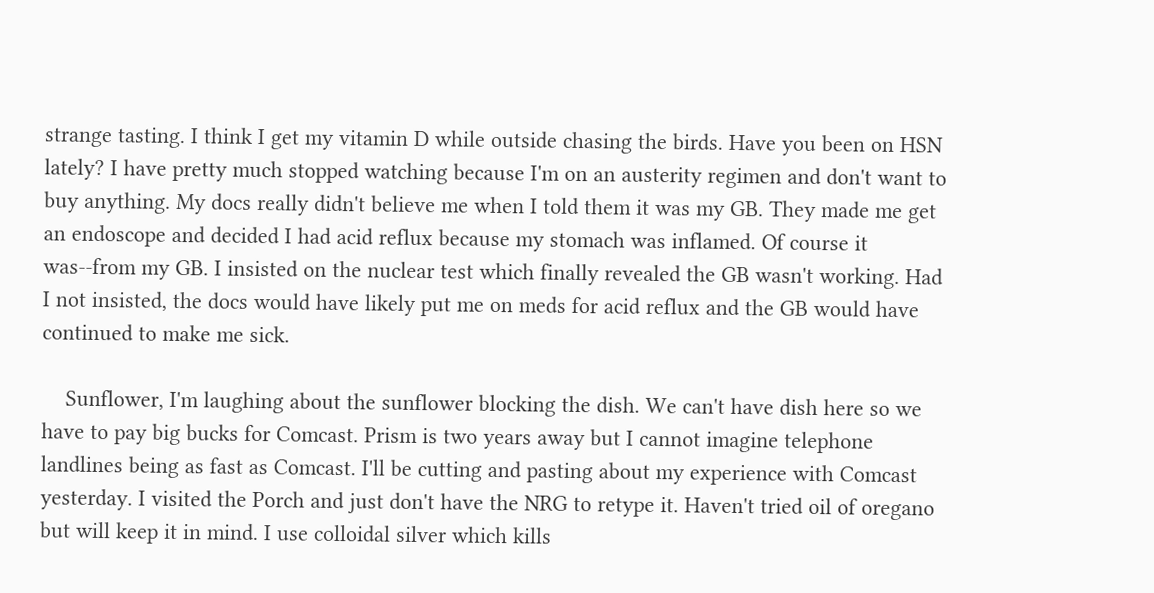strange tasting. I think I get my vitamin D while outside chasing the birds. Have you been on HSN lately? I have pretty much stopped watching because I'm on an austerity regimen and don't want to buy anything. My docs really didn't believe me when I told them it was my GB. They made me get an endoscope and decided I had acid reflux because my stomach was inflamed. Of course it was--from my GB. I insisted on the nuclear test which finally revealed the GB wasn't working. Had I not insisted, the docs would have likely put me on meds for acid reflux and the GB would have continued to make me sick.

    Sunflower, I'm laughing about the sunflower blocking the dish. We can't have dish here so we have to pay big bucks for Comcast. Prism is two years away but I cannot imagine telephone landlines being as fast as Comcast. I'll be cutting and pasting about my experience with Comcast yesterday. I visited the Porch and just don't have the NRG to retype it. Haven't tried oil of oregano but will keep it in mind. I use colloidal silver which kills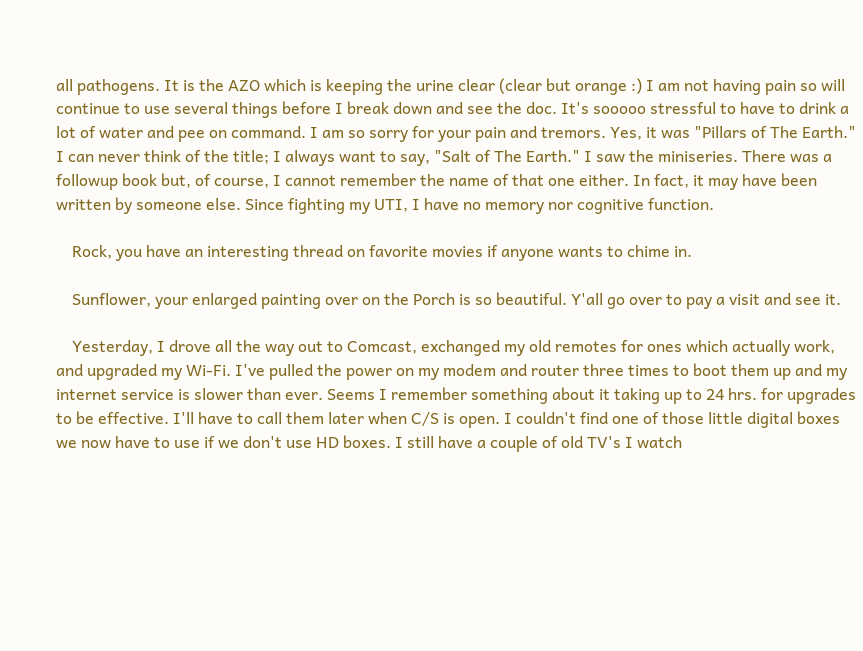all pathogens. It is the AZO which is keeping the urine clear (clear but orange :) I am not having pain so will continue to use several things before I break down and see the doc. It's sooooo stressful to have to drink a lot of water and pee on command. I am so sorry for your pain and tremors. Yes, it was "Pillars of The Earth." I can never think of the title; I always want to say, "Salt of The Earth." I saw the miniseries. There was a followup book but, of course, I cannot remember the name of that one either. In fact, it may have been written by someone else. Since fighting my UTI, I have no memory nor cognitive function.

    Rock, you have an interesting thread on favorite movies if anyone wants to chime in.

    Sunflower, your enlarged painting over on the Porch is so beautiful. Y'all go over to pay a visit and see it.

    Yesterday, I drove all the way out to Comcast, exchanged my old remotes for ones which actually work, and upgraded my Wi-Fi. I've pulled the power on my modem and router three times to boot them up and my internet service is slower than ever. Seems I remember something about it taking up to 24 hrs. for upgrades to be effective. I'll have to call them later when C/S is open. I couldn't find one of those little digital boxes we now have to use if we don't use HD boxes. I still have a couple of old TV's I watch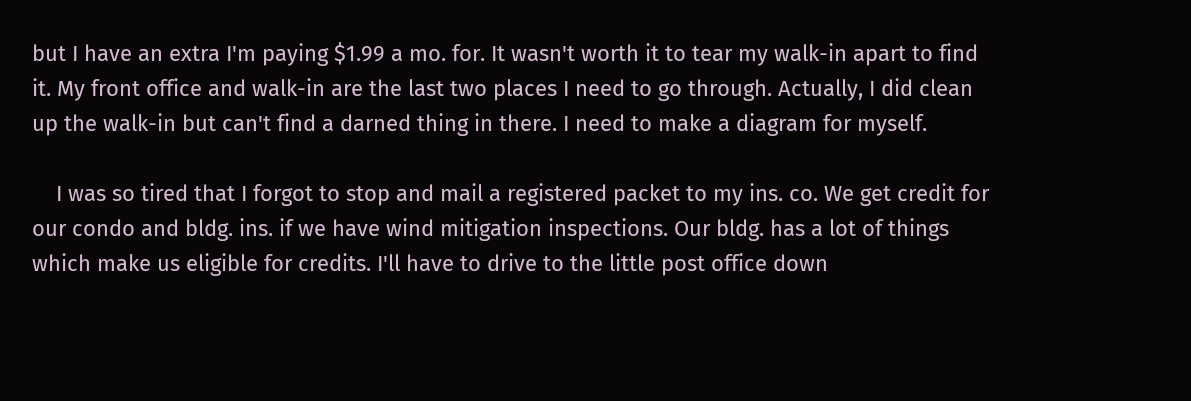but I have an extra I'm paying $1.99 a mo. for. It wasn't worth it to tear my walk-in apart to find it. My front office and walk-in are the last two places I need to go through. Actually, I did clean up the walk-in but can't find a darned thing in there. I need to make a diagram for myself.

    I was so tired that I forgot to stop and mail a registered packet to my ins. co. We get credit for our condo and bldg. ins. if we have wind mitigation inspections. Our bldg. has a lot of things which make us eligible for credits. I'll have to drive to the little post office down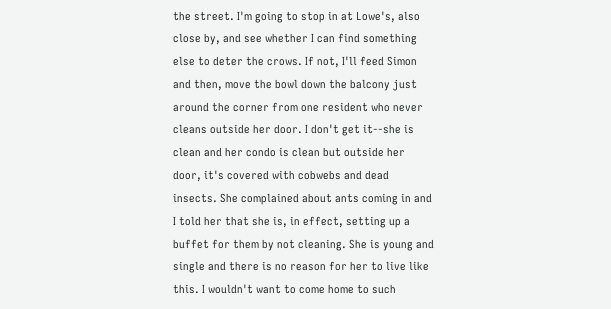the street. I'm going to stop in at Lowe's, also close by, and see whether I can find something else to deter the crows. If not, I'll feed Simon and then, move the bowl down the balcony just around the corner from one resident who never cleans outside her door. I don't get it--she is clean and her condo is clean but outside her door, it's covered with cobwebs and dead insects. She complained about ants coming in and I told her that she is, in effect, setting up a buffet for them by not cleaning. She is young and single and there is no reason for her to live like this. I wouldn't want to come home to such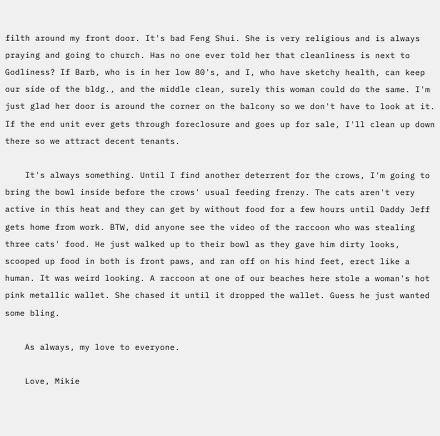filth around my front door. It's bad Feng Shui. She is very religious and is always praying and going to church. Has no one ever told her that cleanliness is next to Godliness? If Barb, who is in her low 80's, and I, who have sketchy health, can keep our side of the bldg., and the middle clean, surely this woman could do the same. I'm just glad her door is around the corner on the balcony so we don't have to look at it. If the end unit ever gets through foreclosure and goes up for sale, I'll clean up down there so we attract decent tenants.

    It's always something. Until I find another deterrent for the crows, I'm going to bring the bowl inside before the crows' usual feeding frenzy. The cats aren't very active in this heat and they can get by without food for a few hours until Daddy Jeff gets home from work. BTW, did anyone see the video of the raccoon who was stealing three cats' food. He just walked up to their bowl as they gave him dirty looks, scooped up food in both is front paws, and ran off on his hind feet, erect like a human. It was weird looking. A raccoon at one of our beaches here stole a woman's hot pink metallic wallet. She chased it until it dropped the wallet. Guess he just wanted some bling.

    As always, my love to everyone.

    Love, Mikie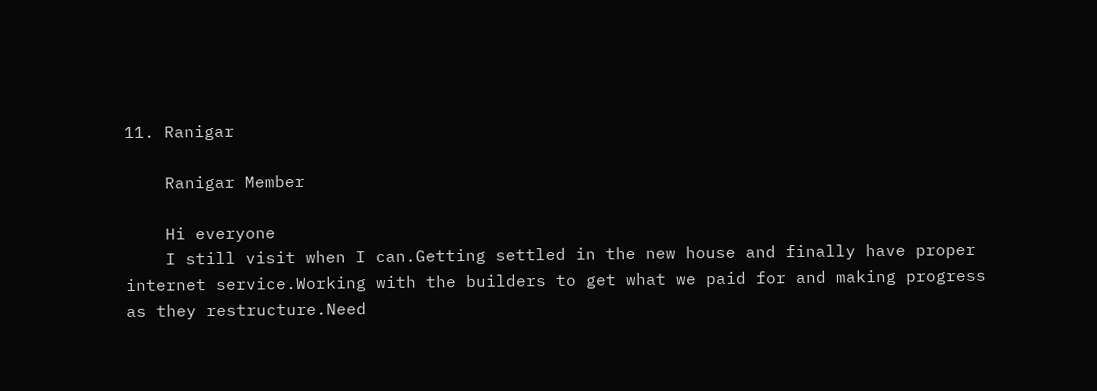11. Ranigar

    Ranigar Member

    Hi everyone
    I still visit when I can.Getting settled in the new house and finally have proper internet service.Working with the builders to get what we paid for and making progress as they restructure.Need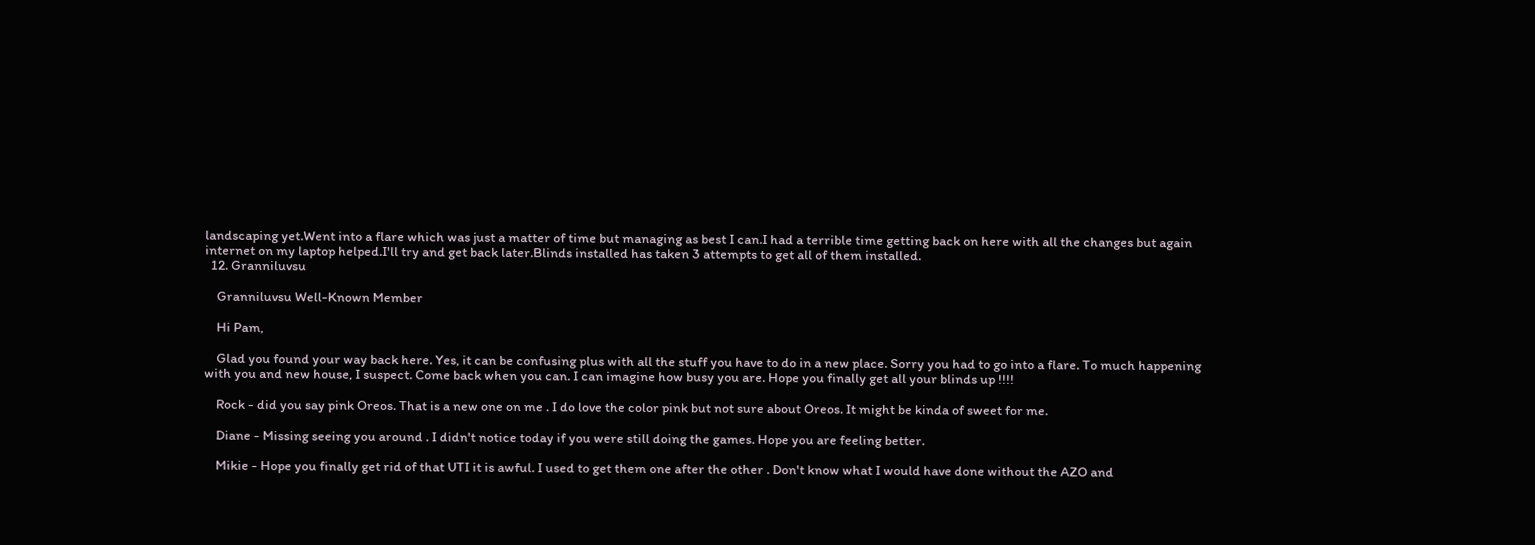landscaping yet.Went into a flare which was just a matter of time but managing as best I can.I had a terrible time getting back on here with all the changes but again internet on my laptop helped.I'll try and get back later.Blinds installed has taken 3 attempts to get all of them installed.
  12. Granniluvsu

    Granniluvsu Well-Known Member

    Hi Pam,

    Glad you found your way back here. Yes, it can be confusing plus with all the stuff you have to do in a new place. Sorry you had to go into a flare. To much happening with you and new house, I suspect. Come back when you can. I can imagine how busy you are. Hope you finally get all your blinds up !!!!

    Rock - did you say pink Oreos. That is a new one on me . I do love the color pink but not sure about Oreos. It might be kinda of sweet for me.

    Diane - Missing seeing you around . I didn't notice today if you were still doing the games. Hope you are feeling better.

    Mikie - Hope you finally get rid of that UTI it is awful. I used to get them one after the other . Don't know what I would have done without the AZO and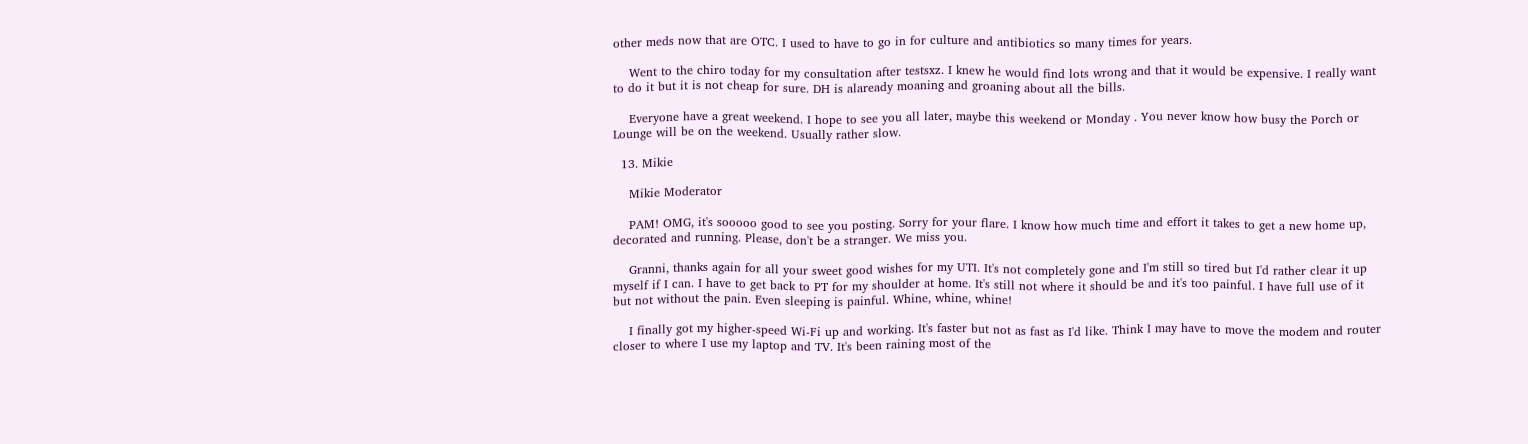other meds now that are OTC. I used to have to go in for culture and antibiotics so many times for years.

    Went to the chiro today for my consultation after testsxz. I knew he would find lots wrong and that it would be expensive. I really want to do it but it is not cheap for sure. DH is alaready moaning and groaning about all the bills.

    Everyone have a great weekend. I hope to see you all later, maybe this weekend or Monday . You never know how busy the Porch or Lounge will be on the weekend. Usually rather slow.

  13. Mikie

    Mikie Moderator

    PAM! OMG, it's sooooo good to see you posting. Sorry for your flare. I know how much time and effort it takes to get a new home up, decorated and running. Please, don't be a stranger. We miss you.

    Granni, thanks again for all your sweet good wishes for my UTI. It's not completely gone and I'm still so tired but I'd rather clear it up myself if I can. I have to get back to PT for my shoulder at home. It's still not where it should be and it's too painful. I have full use of it but not without the pain. Even sleeping is painful. Whine, whine, whine!

    I finally got my higher-speed Wi-Fi up and working. It's faster but not as fast as I'd like. Think I may have to move the modem and router closer to where I use my laptop and TV. It's been raining most of the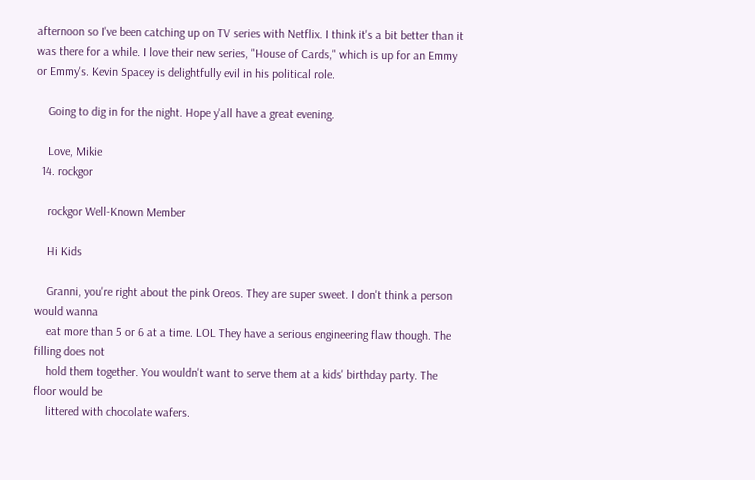afternoon so I've been catching up on TV series with Netflix. I think it's a bit better than it was there for a while. I love their new series, "House of Cards," which is up for an Emmy or Emmy's. Kevin Spacey is delightfully evil in his political role.

    Going to dig in for the night. Hope y'all have a great evening.

    Love, Mikie
  14. rockgor

    rockgor Well-Known Member

    Hi Kids

    Granni, you're right about the pink Oreos. They are super sweet. I don't think a person would wanna
    eat more than 5 or 6 at a time. LOL They have a serious engineering flaw though. The filling does not
    hold them together. You wouldn't want to serve them at a kids' birthday party. The floor would be
    littered with chocolate wafers.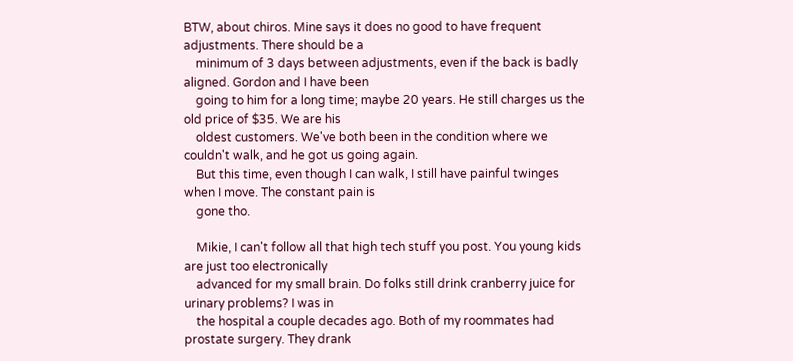BTW, about chiros. Mine says it does no good to have frequent adjustments. There should be a
    minimum of 3 days between adjustments, even if the back is badly aligned. Gordon and I have been
    going to him for a long time; maybe 20 years. He still charges us the old price of $35. We are his
    oldest customers. We've both been in the condition where we couldn't walk, and he got us going again.
    But this time, even though I can walk, I still have painful twinges when I move. The constant pain is
    gone tho.

    Mikie, I can't follow all that high tech stuff you post. You young kids are just too electronically
    advanced for my small brain. Do folks still drink cranberry juice for urinary problems? I was in
    the hospital a couple decades ago. Both of my roommates had prostate surgery. They drank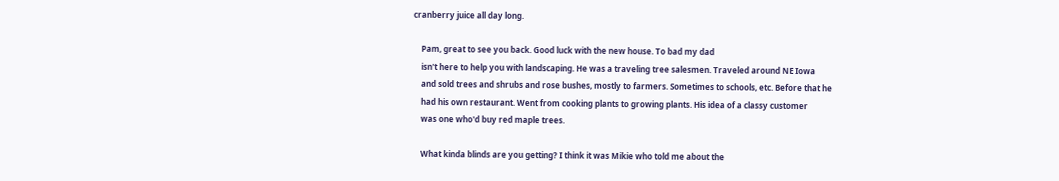cranberry juice all day long.

    Pam, great to see you back. Good luck with the new house. To bad my dad
    isn't here to help you with landscaping. He was a traveling tree salesmen. Traveled around NE Iowa
    and sold trees and shrubs and rose bushes, mostly to farmers. Sometimes to schools, etc. Before that he
    had his own restaurant. Went from cooking plants to growing plants. His idea of a classy customer
    was one who'd buy red maple trees.

    What kinda blinds are you getting? I think it was Mikie who told me about the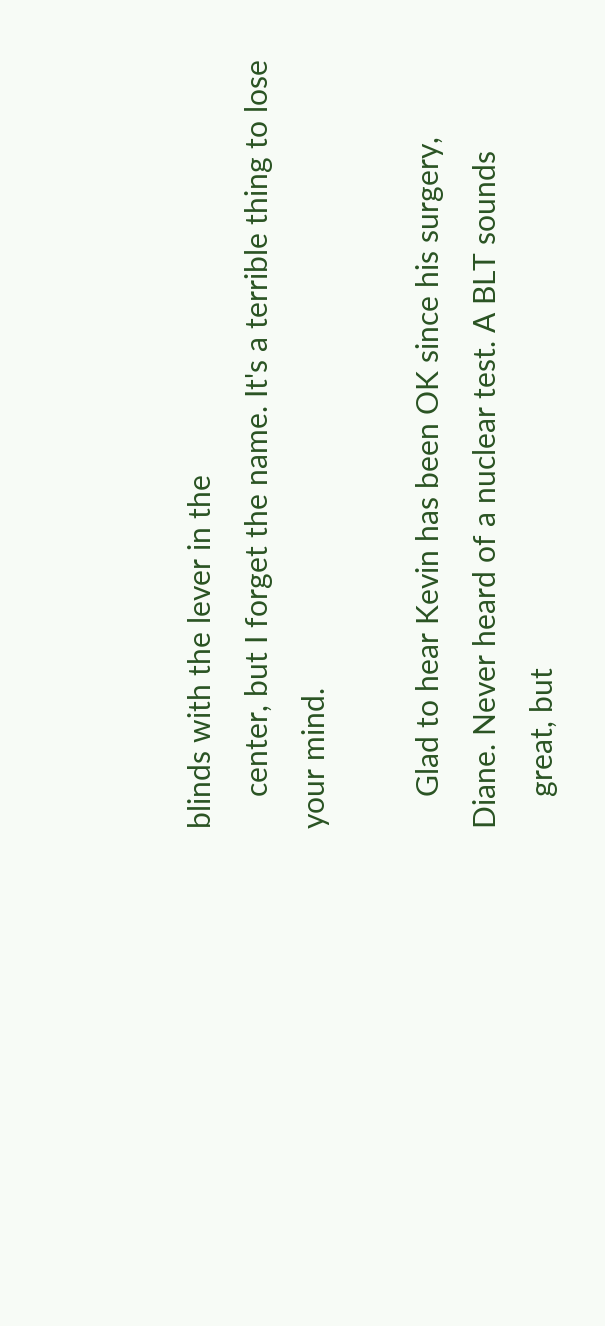blinds with the lever in the
    center, but I forget the name. It's a terrible thing to lose your mind.

    Glad to hear Kevin has been OK since his surgery, Diane. Never heard of a nuclear test. A BLT sounds
    great, but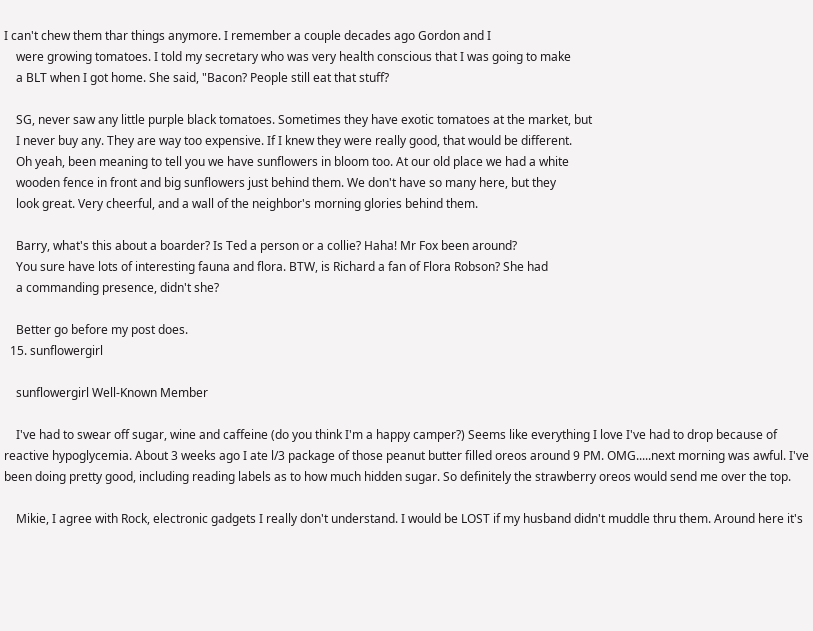I can't chew them thar things anymore. I remember a couple decades ago Gordon and I
    were growing tomatoes. I told my secretary who was very health conscious that I was going to make
    a BLT when I got home. She said, "Bacon? People still eat that stuff?

    SG, never saw any little purple black tomatoes. Sometimes they have exotic tomatoes at the market, but
    I never buy any. They are way too expensive. If I knew they were really good, that would be different.
    Oh yeah, been meaning to tell you we have sunflowers in bloom too. At our old place we had a white
    wooden fence in front and big sunflowers just behind them. We don't have so many here, but they
    look great. Very cheerful, and a wall of the neighbor's morning glories behind them.

    Barry, what's this about a boarder? Is Ted a person or a collie? Haha! Mr Fox been around?
    You sure have lots of interesting fauna and flora. BTW, is Richard a fan of Flora Robson? She had
    a commanding presence, didn't she?

    Better go before my post does.
  15. sunflowergirl

    sunflowergirl Well-Known Member

    I've had to swear off sugar, wine and caffeine (do you think I'm a happy camper?) Seems like everything I love I've had to drop because of reactive hypoglycemia. About 3 weeks ago I ate l/3 package of those peanut butter filled oreos around 9 PM. OMG.....next morning was awful. I've been doing pretty good, including reading labels as to how much hidden sugar. So definitely the strawberry oreos would send me over the top.

    Mikie, I agree with Rock, electronic gadgets I really don't understand. I would be LOST if my husband didn't muddle thru them. Around here it's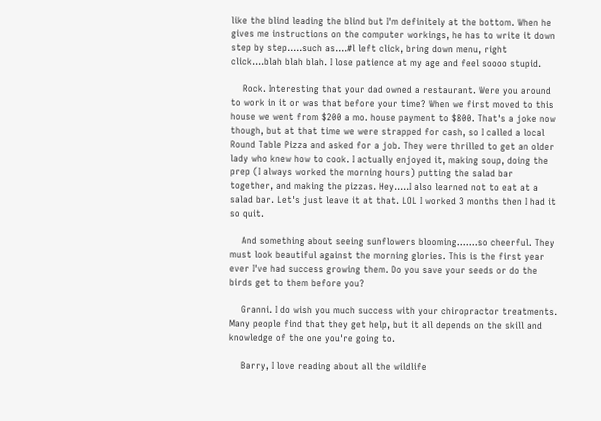like the blind leading the blind but I'm definitely at the bottom. When he gives me instructions on the computer workings, he has to write it down step by step.....such as....#l left click, bring down menu, right click....blah blah blah. I lose patience at my age and feel soooo stupid.

    Rock. Interesting that your dad owned a restaurant. Were you around to work in it or was that before your time? When we first moved to this house we went from $200 a mo. house payment to $800. That's a joke now though, but at that time we were strapped for cash, so I called a local Round Table Pizza and asked for a job. They were thrilled to get an older lady who knew how to cook. I actually enjoyed it, making soup, doing the prep (I always worked the morning hours) putting the salad bar together, and making the pizzas. Hey.....I also learned not to eat at a salad bar. Let's just leave it at that. LOL I worked 3 months then I had it so quit.

    And something about seeing sunflowers blooming.......so cheerful. They must look beautiful against the morning glories. This is the first year ever I've had success growing them. Do you save your seeds or do the birds get to them before you?

    Granni. I do wish you much success with your chiropractor treatments. Many people find that they get help, but it all depends on the skill and knowledge of the one you're going to.

    Barry, I love reading about all the wildlife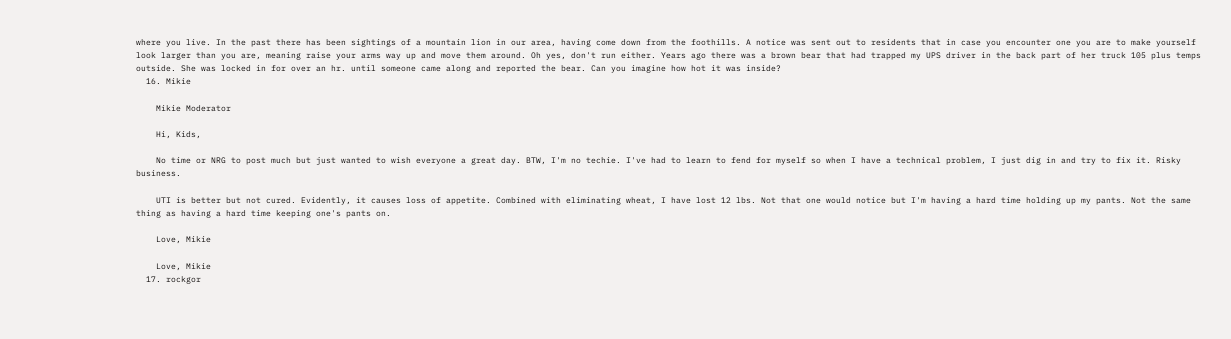where you live. In the past there has been sightings of a mountain lion in our area, having come down from the foothills. A notice was sent out to residents that in case you encounter one you are to make yourself look larger than you are, meaning raise your arms way up and move them around. Oh yes, don't run either. Years ago there was a brown bear that had trapped my UPS driver in the back part of her truck 105 plus temps outside. She was locked in for over an hr. until someone came along and reported the bear. Can you imagine how hot it was inside?
  16. Mikie

    Mikie Moderator

    Hi, Kids,

    No time or NRG to post much but just wanted to wish everyone a great day. BTW, I'm no techie. I've had to learn to fend for myself so when I have a technical problem, I just dig in and try to fix it. Risky business.

    UTI is better but not cured. Evidently, it causes loss of appetite. Combined with eliminating wheat, I have lost 12 lbs. Not that one would notice but I'm having a hard time holding up my pants. Not the same thing as having a hard time keeping one's pants on.

    Love, Mikie

    Love, Mikie
  17. rockgor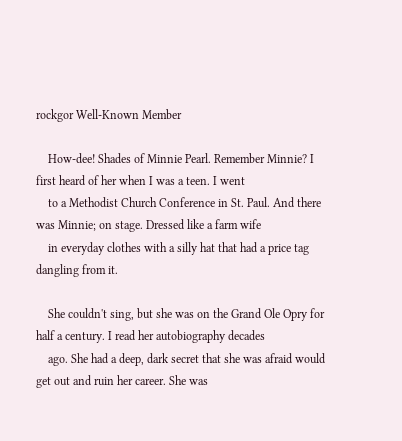rockgor Well-Known Member

    How-dee! Shades of Minnie Pearl. Remember Minnie? I first heard of her when I was a teen. I went
    to a Methodist Church Conference in St. Paul. And there was Minnie; on stage. Dressed like a farm wife
    in everyday clothes with a silly hat that had a price tag dangling from it.

    She couldn't sing, but she was on the Grand Ole Opry for half a century. I read her autobiography decades
    ago. She had a deep, dark secret that she was afraid would get out and ruin her career. She was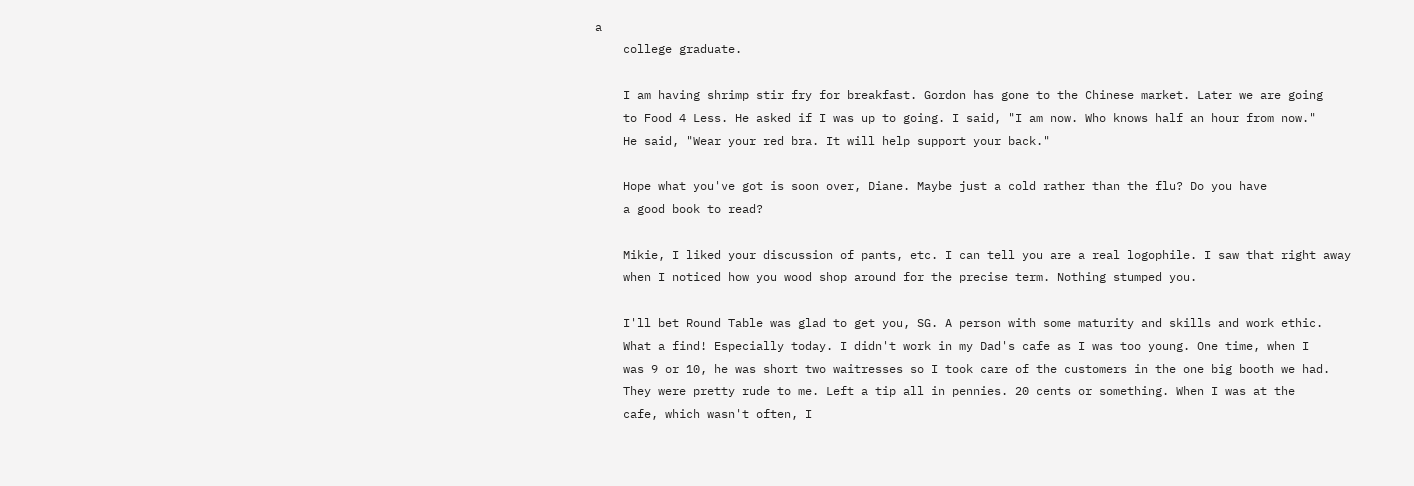a
    college graduate.

    I am having shrimp stir fry for breakfast. Gordon has gone to the Chinese market. Later we are going
    to Food 4 Less. He asked if I was up to going. I said, "I am now. Who knows half an hour from now."
    He said, "Wear your red bra. It will help support your back."

    Hope what you've got is soon over, Diane. Maybe just a cold rather than the flu? Do you have
    a good book to read?

    Mikie, I liked your discussion of pants, etc. I can tell you are a real logophile. I saw that right away
    when I noticed how you wood shop around for the precise term. Nothing stumped you.

    I'll bet Round Table was glad to get you, SG. A person with some maturity and skills and work ethic.
    What a find! Especially today. I didn't work in my Dad's cafe as I was too young. One time, when I
    was 9 or 10, he was short two waitresses so I took care of the customers in the one big booth we had.
    They were pretty rude to me. Left a tip all in pennies. 20 cents or something. When I was at the
    cafe, which wasn't often, I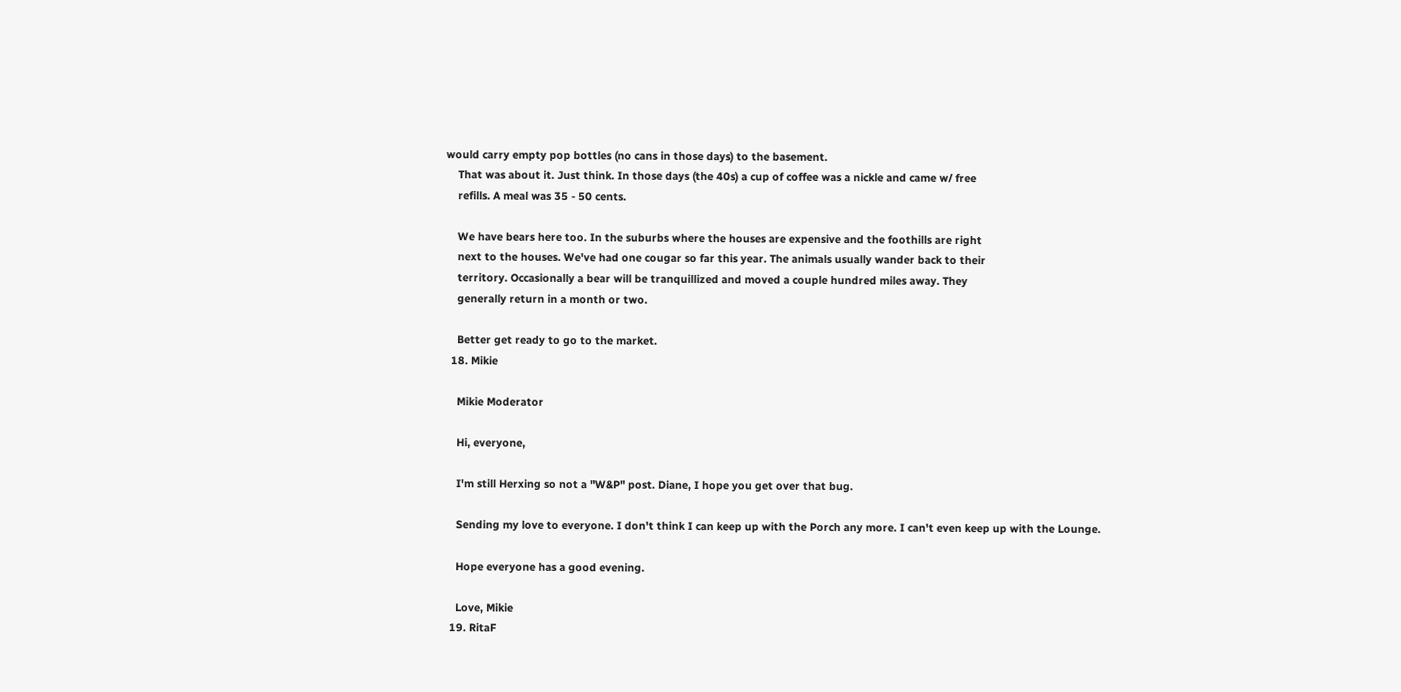would carry empty pop bottles (no cans in those days) to the basement.
    That was about it. Just think. In those days (the 40s) a cup of coffee was a nickle and came w/ free
    refills. A meal was 35 - 50 cents.

    We have bears here too. In the suburbs where the houses are expensive and the foothills are right
    next to the houses. We've had one cougar so far this year. The animals usually wander back to their
    territory. Occasionally a bear will be tranquillized and moved a couple hundred miles away. They
    generally return in a month or two.

    Better get ready to go to the market.
  18. Mikie

    Mikie Moderator

    Hi, everyone,

    I'm still Herxing so not a "W&P" post. Diane, I hope you get over that bug.

    Sending my love to everyone. I don't think I can keep up with the Porch any more. I can't even keep up with the Lounge.

    Hope everyone has a good evening.

    Love, Mikie
  19. RitaF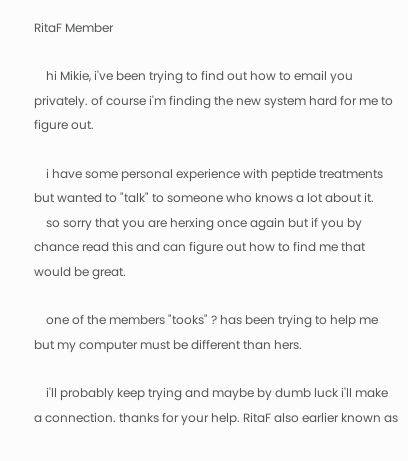RitaF Member

    hi Mikie, i've been trying to find out how to email you privately. of course i'm finding the new system hard for me to figure out.

    i have some personal experience with peptide treatments but wanted to "talk" to someone who knows a lot about it.
    so sorry that you are herxing once again but if you by chance read this and can figure out how to find me that would be great.

    one of the members "tooks" ? has been trying to help me but my computer must be different than hers.

    i'll probably keep trying and maybe by dumb luck i'll make a connection. thanks for your help. RitaF also earlier known as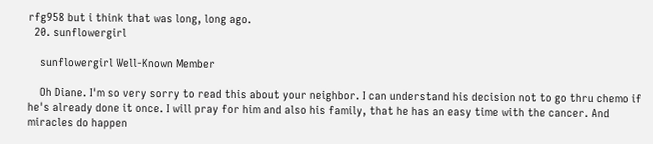rfg958 but i think that was long, long ago.
  20. sunflowergirl

    sunflowergirl Well-Known Member

    Oh Diane. I'm so very sorry to read this about your neighbor. I can understand his decision not to go thru chemo if he's already done it once. I will pray for him and also his family, that he has an easy time with the cancer. And miracles do happen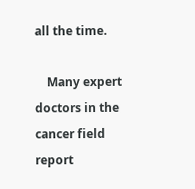all the time.

    Many expert doctors in the cancer field report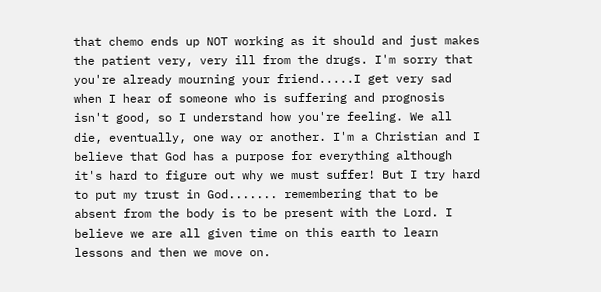that chemo ends up NOT working as it should and just makes the patient very, very ill from the drugs. I'm sorry that you're already mourning your friend.....I get very sad when I hear of someone who is suffering and prognosis isn't good, so I understand how you're feeling. We all die, eventually, one way or another. I'm a Christian and I believe that God has a purpose for everything although it's hard to figure out why we must suffer! But I try hard to put my trust in God....... remembering that to be absent from the body is to be present with the Lord. I believe we are all given time on this earth to learn lessons and then we move on.